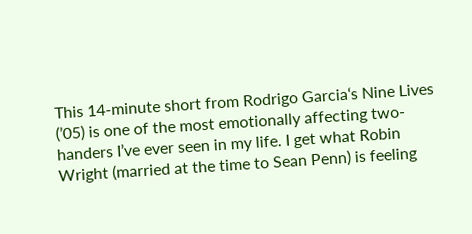This 14-minute short from Rodrigo Garcia‘s Nine Lives (’05) is one of the most emotionally affecting two-handers I’ve ever seen in my life. I get what Robin Wright (married at the time to Sean Penn) is feeling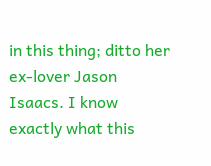in this thing; ditto her ex-lover Jason Isaacs. I know exactly what this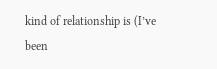kind of relationship is (I’ve been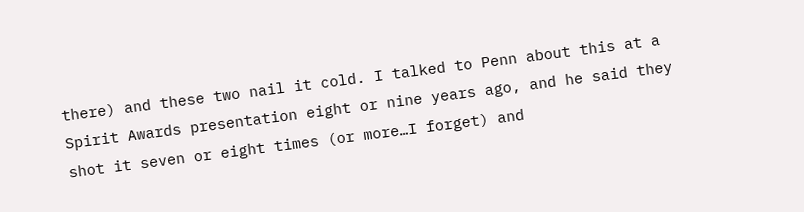there) and these two nail it cold. I talked to Penn about this at a Spirit Awards presentation eight or nine years ago, and he said they shot it seven or eight times (or more…I forget) and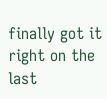finally got it right on the last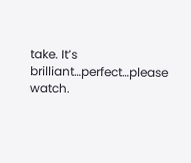take. It’s brilliant…perfect…please watch.